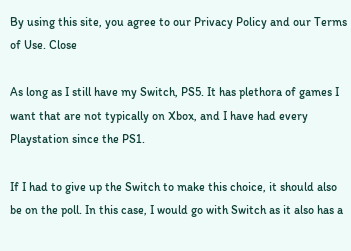By using this site, you agree to our Privacy Policy and our Terms of Use. Close

As long as I still have my Switch, PS5. It has plethora of games I want that are not typically on Xbox, and I have had every Playstation since the PS1.

If I had to give up the Switch to make this choice, it should also be on the poll. In this case, I would go with Switch as it also has a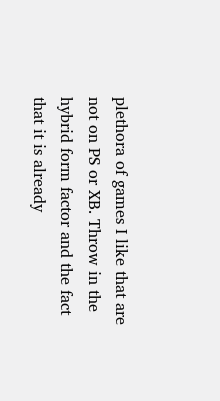plethora of games I like that are not on PS or XB. Throw in the hybrid form factor and the fact that it is already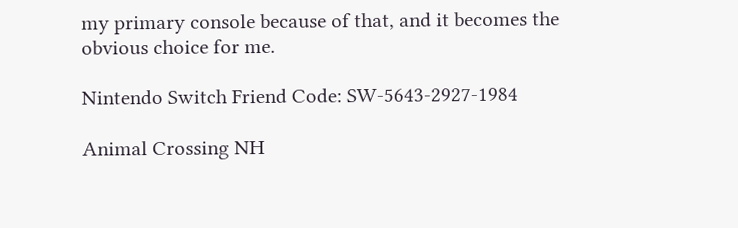my primary console because of that, and it becomes the obvious choice for me.

Nintendo Switch Friend Code: SW-5643-2927-1984

Animal Crossing NH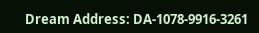Dream Address: DA-1078-9916-3261